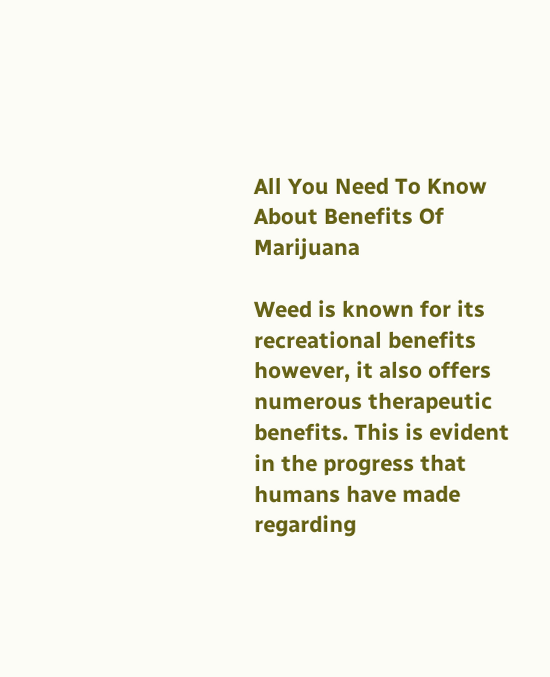All You Need To Know About Benefits Of Marijuana

Weed is known for its recreational benefits however, it also offers numerous therapeutic benefits. This is evident in the progress that humans have made regarding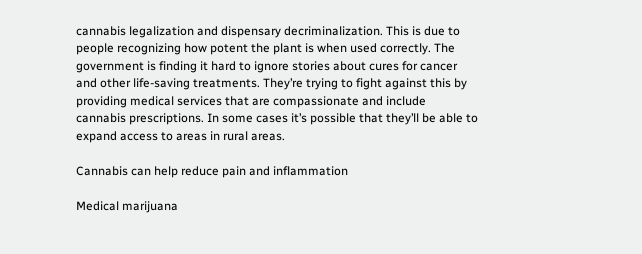cannabis legalization and dispensary decriminalization. This is due to people recognizing how potent the plant is when used correctly. The government is finding it hard to ignore stories about cures for cancer and other life-saving treatments. They’re trying to fight against this by providing medical services that are compassionate and include cannabis prescriptions. In some cases it’s possible that they’ll be able to expand access to areas in rural areas.

Cannabis can help reduce pain and inflammation

Medical marijuana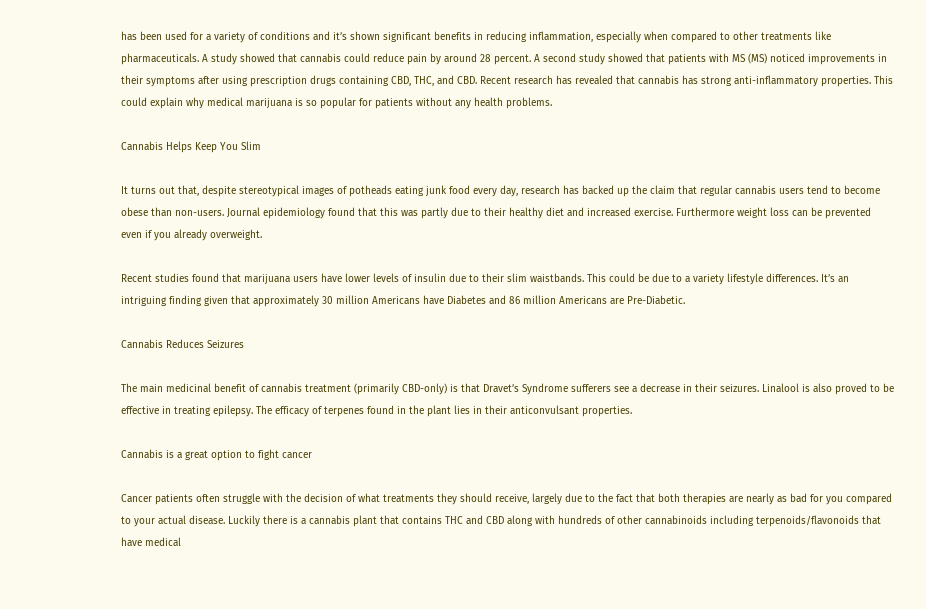has been used for a variety of conditions and it’s shown significant benefits in reducing inflammation, especially when compared to other treatments like pharmaceuticals. A study showed that cannabis could reduce pain by around 28 percent. A second study showed that patients with MS (MS) noticed improvements in their symptoms after using prescription drugs containing CBD, THC, and CBD. Recent research has revealed that cannabis has strong anti-inflammatory properties. This could explain why medical marijuana is so popular for patients without any health problems.

Cannabis Helps Keep You Slim

It turns out that, despite stereotypical images of potheads eating junk food every day, research has backed up the claim that regular cannabis users tend to become obese than non-users. Journal epidemiology found that this was partly due to their healthy diet and increased exercise. Furthermore weight loss can be prevented even if you already overweight.

Recent studies found that marijuana users have lower levels of insulin due to their slim waistbands. This could be due to a variety lifestyle differences. It’s an intriguing finding given that approximately 30 million Americans have Diabetes and 86 million Americans are Pre-Diabetic.

Cannabis Reduces Seizures

The main medicinal benefit of cannabis treatment (primarily CBD-only) is that Dravet’s Syndrome sufferers see a decrease in their seizures. Linalool is also proved to be effective in treating epilepsy. The efficacy of terpenes found in the plant lies in their anticonvulsant properties.

Cannabis is a great option to fight cancer

Cancer patients often struggle with the decision of what treatments they should receive, largely due to the fact that both therapies are nearly as bad for you compared to your actual disease. Luckily there is a cannabis plant that contains THC and CBD along with hundreds of other cannabinoids including terpenoids/flavonoids that have medical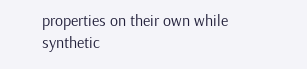properties on their own while synthetic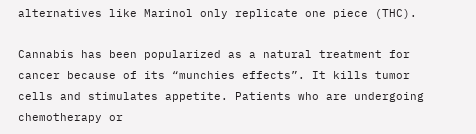alternatives like Marinol only replicate one piece (THC).

Cannabis has been popularized as a natural treatment for cancer because of its “munchies effects”. It kills tumor cells and stimulates appetite. Patients who are undergoing chemotherapy or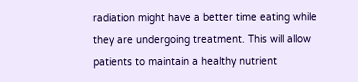radiation might have a better time eating while they are undergoing treatment. This will allow patients to maintain a healthy nutrient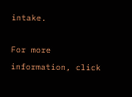intake.

For more information, click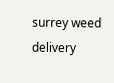surrey weed delivery